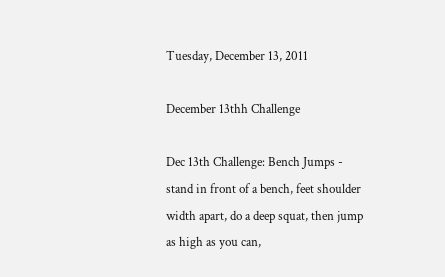Tuesday, December 13, 2011

December 13thh Challenge

Dec 13th Challenge: Bench Jumps - stand in front of a bench, feet shoulder width apart, do a deep squat, then jump as high as you can,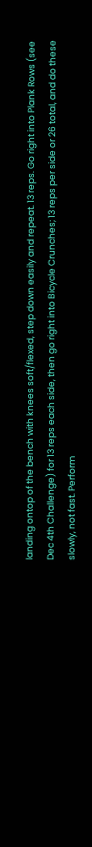landing ontop of the bench with knees soft/flexed, step down easily and repeat. 13 reps. Go right into Plank Rows (see Dec 4th Challenge) for 13 reps each side, then go right into Bicycle Crunches; 13 reps per side or 26 total, and do these slowly, not fast. Perform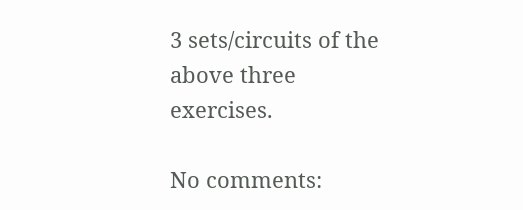3 sets/circuits of the above three exercises.

No comments: